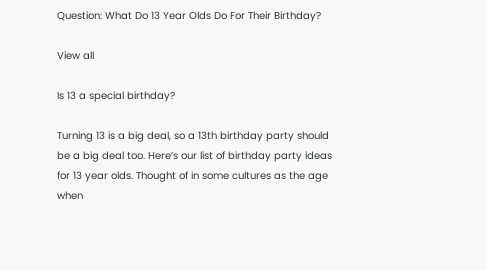Question: What Do 13 Year Olds Do For Their Birthday?

View all

Is 13 a special birthday?

Turning 13 is a big deal, so a 13th birthday party should be a big deal too. Here’s our list of birthday party ideas for 13 year olds. Thought of in some cultures as the age when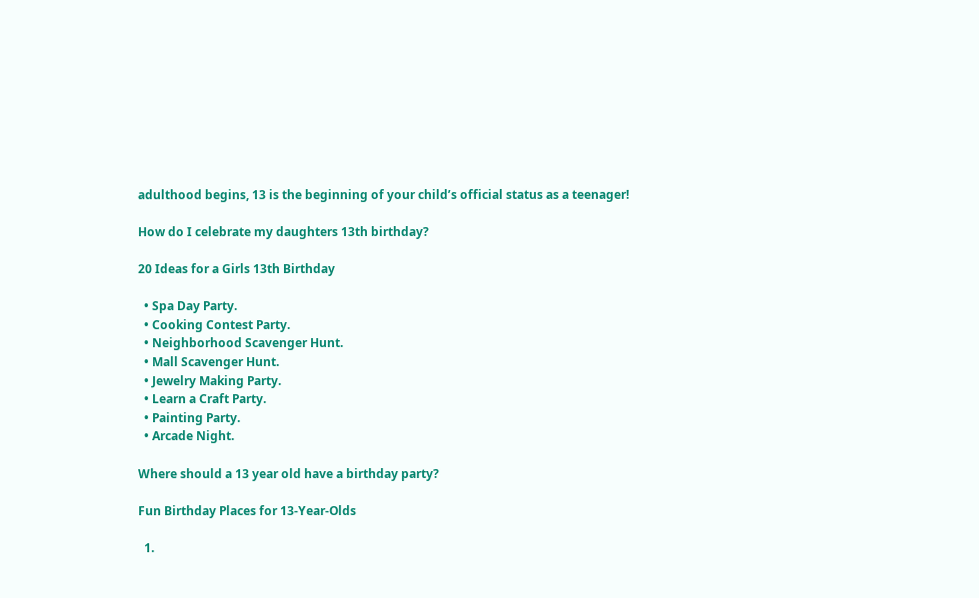adulthood begins, 13 is the beginning of your child’s official status as a teenager!

How do I celebrate my daughters 13th birthday?

20 Ideas for a Girls 13th Birthday

  • Spa Day Party.
  • Cooking Contest Party.
  • Neighborhood Scavenger Hunt.
  • Mall Scavenger Hunt.
  • Jewelry Making Party.
  • Learn a Craft Party.
  • Painting Party.
  • Arcade Night.

Where should a 13 year old have a birthday party?

Fun Birthday Places for 13-Year-Olds

  1.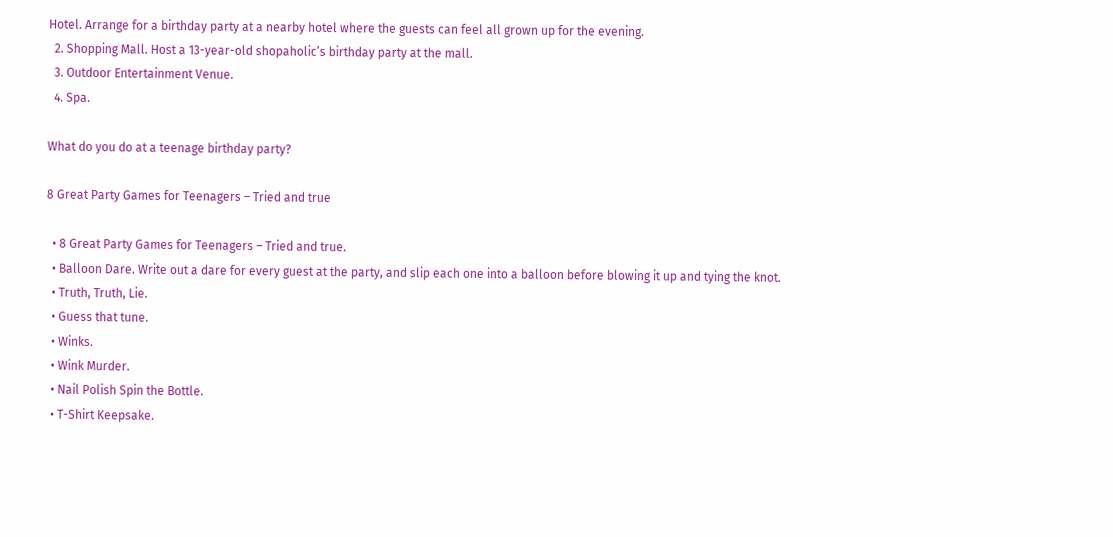Hotel. Arrange for a birthday party at a nearby hotel where the guests can feel all grown up for the evening.
  2. Shopping Mall. Host a 13-year-old shopaholic’s birthday party at the mall.
  3. Outdoor Entertainment Venue.
  4. Spa.

What do you do at a teenage birthday party?

8 Great Party Games for Teenagers – Tried and true

  • 8 Great Party Games for Teenagers – Tried and true.
  • Balloon Dare. Write out a dare for every guest at the party, and slip each one into a balloon before blowing it up and tying the knot.
  • Truth, Truth, Lie.
  • Guess that tune.
  • Winks.
  • Wink Murder.
  • Nail Polish Spin the Bottle.
  • T-Shirt Keepsake.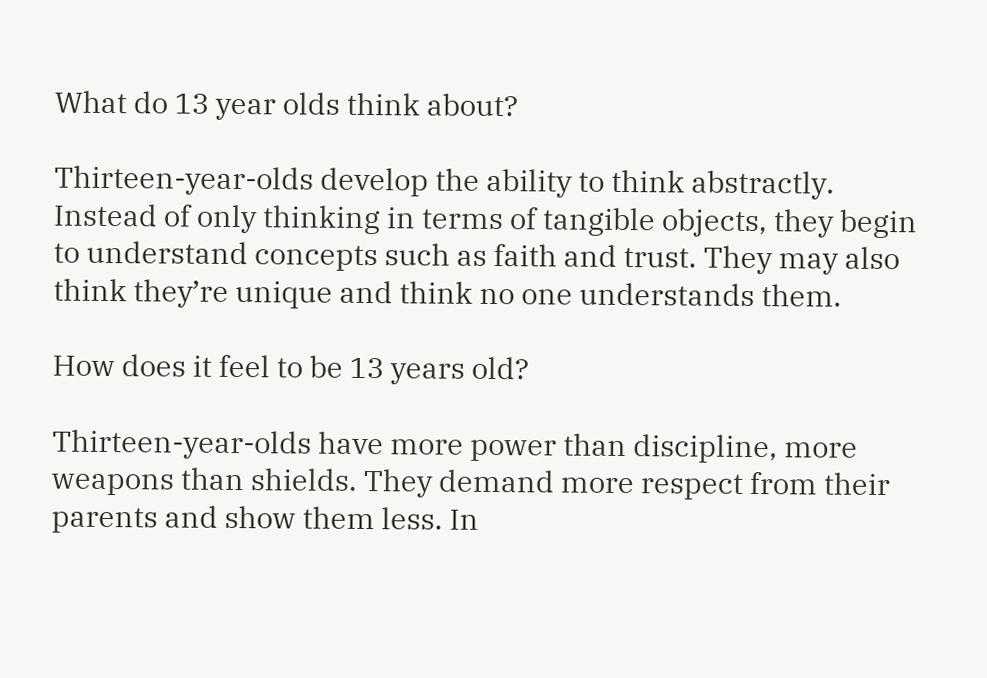What do 13 year olds think about?

Thirteen-year-olds develop the ability to think abstractly. Instead of only thinking in terms of tangible objects, they begin to understand concepts such as faith and trust. They may also think they’re unique and think no one understands them.

How does it feel to be 13 years old?

Thirteen-year-olds have more power than discipline, more weapons than shields. They demand more respect from their parents and show them less. In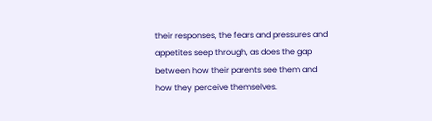their responses, the fears and pressures and appetites seep through, as does the gap between how their parents see them and how they perceive themselves.